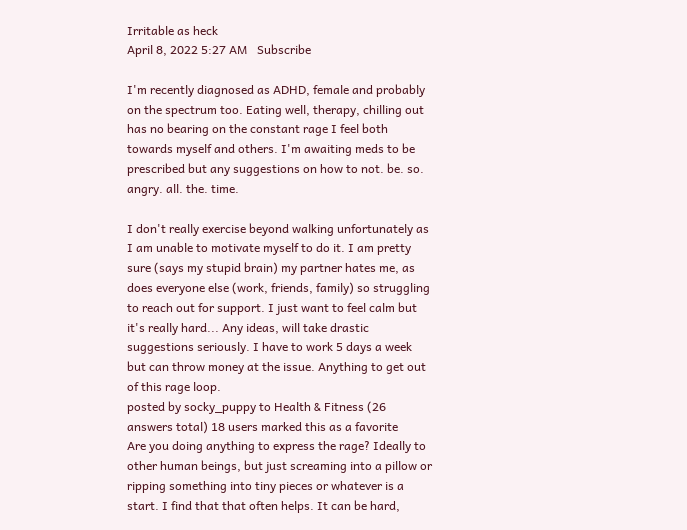Irritable as heck
April 8, 2022 5:27 AM   Subscribe

I'm recently diagnosed as ADHD, female and probably on the spectrum too. Eating well, therapy, chilling out has no bearing on the constant rage I feel both towards myself and others. I'm awaiting meds to be prescribed but any suggestions on how to not. be. so. angry. all. the. time.

I don't really exercise beyond walking unfortunately as I am unable to motivate myself to do it. I am pretty sure (says my stupid brain) my partner hates me, as does everyone else (work, friends, family) so struggling to reach out for support. I just want to feel calm but it's really hard... Any ideas, will take drastic suggestions seriously. I have to work 5 days a week but can throw money at the issue. Anything to get out of this rage loop.
posted by socky_puppy to Health & Fitness (26 answers total) 18 users marked this as a favorite
Are you doing anything to express the rage? Ideally to other human beings, but just screaming into a pillow or ripping something into tiny pieces or whatever is a start. I find that that often helps. It can be hard,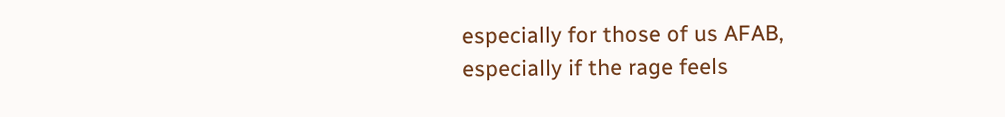especially for those of us AFAB, especially if the rage feels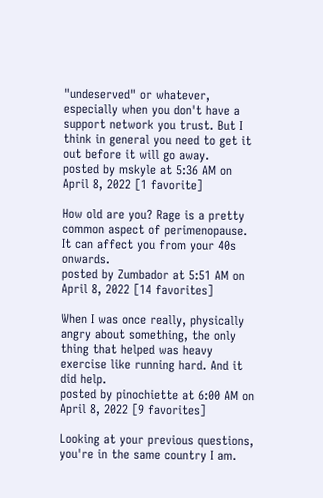"undeserved" or whatever, especially when you don't have a support network you trust. But I think in general you need to get it out before it will go away.
posted by mskyle at 5:36 AM on April 8, 2022 [1 favorite]

How old are you? Rage is a pretty common aspect of perimenopause. It can affect you from your 40s onwards.
posted by Zumbador at 5:51 AM on April 8, 2022 [14 favorites]

When I was once really, physically angry about something, the only thing that helped was heavy exercise like running hard. And it did help.
posted by pinochiette at 6:00 AM on April 8, 2022 [9 favorites]

Looking at your previous questions, you're in the same country I am.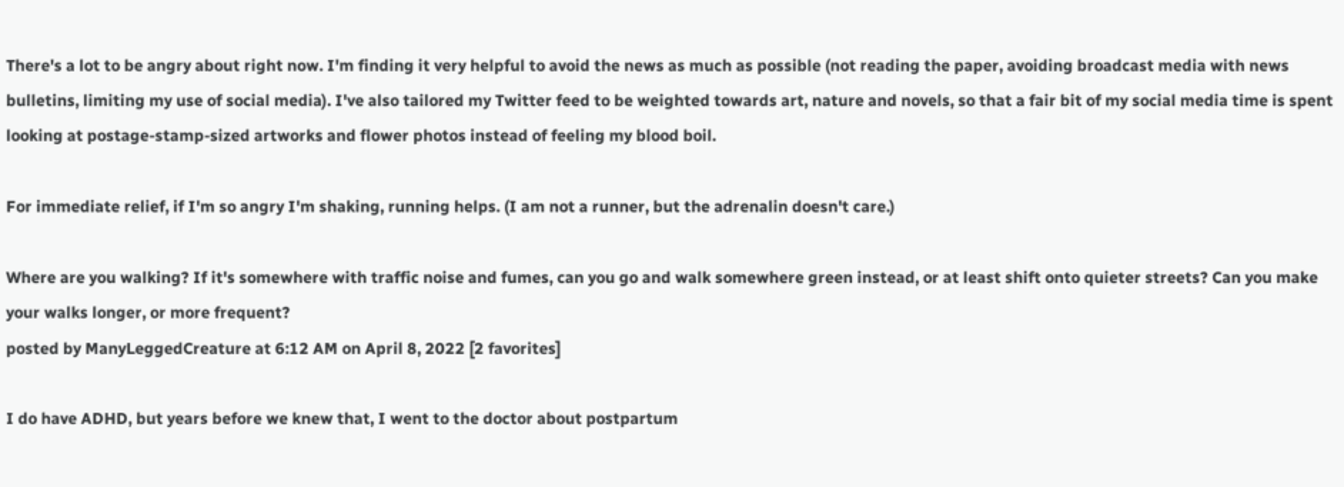There's a lot to be angry about right now. I'm finding it very helpful to avoid the news as much as possible (not reading the paper, avoiding broadcast media with news bulletins, limiting my use of social media). I've also tailored my Twitter feed to be weighted towards art, nature and novels, so that a fair bit of my social media time is spent looking at postage-stamp-sized artworks and flower photos instead of feeling my blood boil.

For immediate relief, if I'm so angry I'm shaking, running helps. (I am not a runner, but the adrenalin doesn't care.)

Where are you walking? If it's somewhere with traffic noise and fumes, can you go and walk somewhere green instead, or at least shift onto quieter streets? Can you make your walks longer, or more frequent?
posted by ManyLeggedCreature at 6:12 AM on April 8, 2022 [2 favorites]

I do have ADHD, but years before we knew that, I went to the doctor about postpartum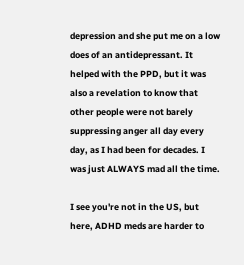depression and she put me on a low does of an antidepressant. It helped with the PPD, but it was also a revelation to know that other people were not barely suppressing anger all day every day, as I had been for decades. I was just ALWAYS mad all the time.

I see you're not in the US, but here, ADHD meds are harder to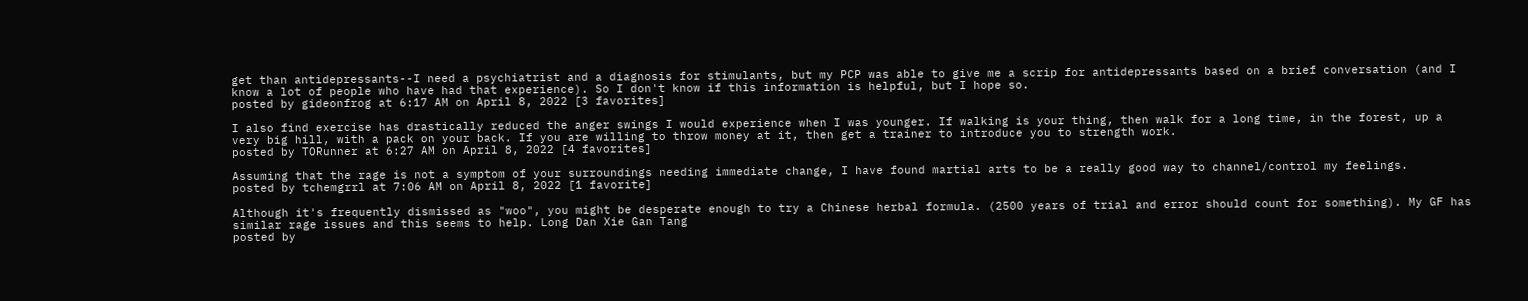get than antidepressants--I need a psychiatrist and a diagnosis for stimulants, but my PCP was able to give me a scrip for antidepressants based on a brief conversation (and I know a lot of people who have had that experience). So I don't know if this information is helpful, but I hope so.
posted by gideonfrog at 6:17 AM on April 8, 2022 [3 favorites]

I also find exercise has drastically reduced the anger swings I would experience when I was younger. If walking is your thing, then walk for a long time, in the forest, up a very big hill, with a pack on your back. If you are willing to throw money at it, then get a trainer to introduce you to strength work.
posted by TORunner at 6:27 AM on April 8, 2022 [4 favorites]

Assuming that the rage is not a symptom of your surroundings needing immediate change, I have found martial arts to be a really good way to channel/control my feelings.
posted by tchemgrrl at 7:06 AM on April 8, 2022 [1 favorite]

Although it's frequently dismissed as "woo", you might be desperate enough to try a Chinese herbal formula. (2500 years of trial and error should count for something). My GF has similar rage issues and this seems to help. Long Dan Xie Gan Tang
posted by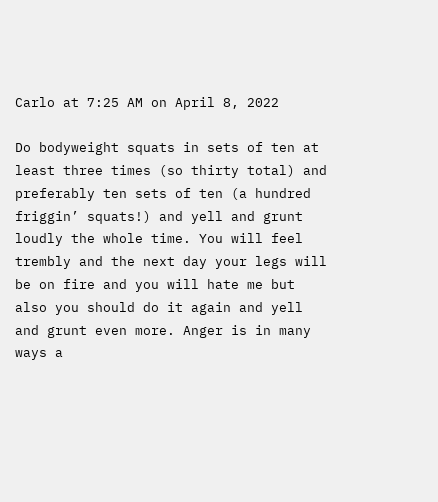Carlo at 7:25 AM on April 8, 2022

Do bodyweight squats in sets of ten at least three times (so thirty total) and preferably ten sets of ten (a hundred friggin’ squats!) and yell and grunt loudly the whole time. You will feel trembly and the next day your legs will be on fire and you will hate me but also you should do it again and yell and grunt even more. Anger is in many ways a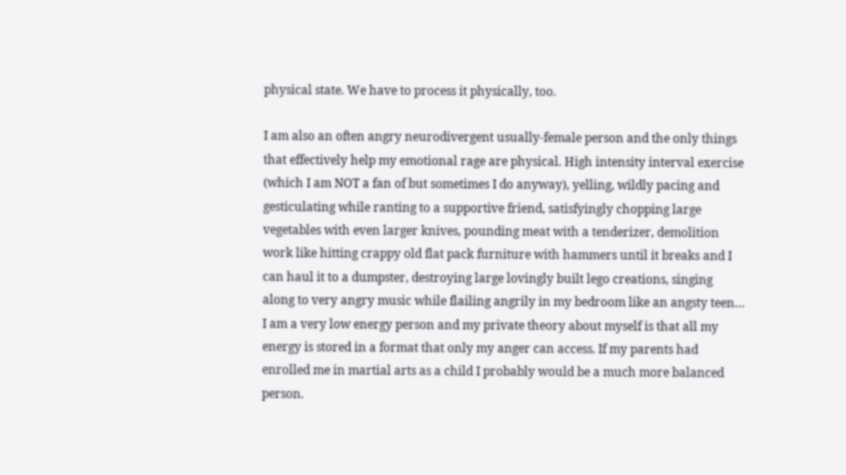physical state. We have to process it physically, too.

I am also an often angry neurodivergent usually-female person and the only things that effectively help my emotional rage are physical. High intensity interval exercise (which I am NOT a fan of but sometimes I do anyway), yelling, wildly pacing and gesticulating while ranting to a supportive friend, satisfyingly chopping large vegetables with even larger knives, pounding meat with a tenderizer, demolition work like hitting crappy old flat pack furniture with hammers until it breaks and I can haul it to a dumpster, destroying large lovingly built lego creations, singing along to very angry music while flailing angrily in my bedroom like an angsty teen… I am a very low energy person and my private theory about myself is that all my energy is stored in a format that only my anger can access. If my parents had enrolled me in martial arts as a child I probably would be a much more balanced person.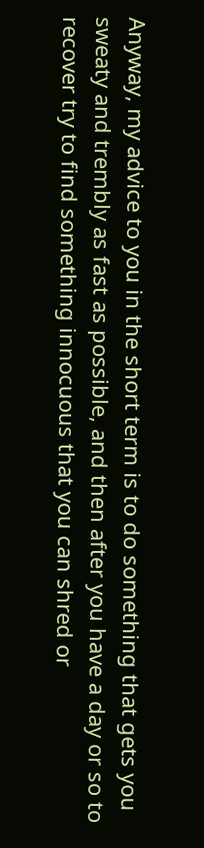Anyway, my advice to you in the short term is to do something that gets you sweaty and trembly as fast as possible, and then after you have a day or so to recover try to find something innocuous that you can shred or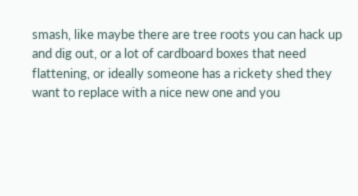smash, like maybe there are tree roots you can hack up and dig out, or a lot of cardboard boxes that need flattening, or ideally someone has a rickety shed they want to replace with a nice new one and you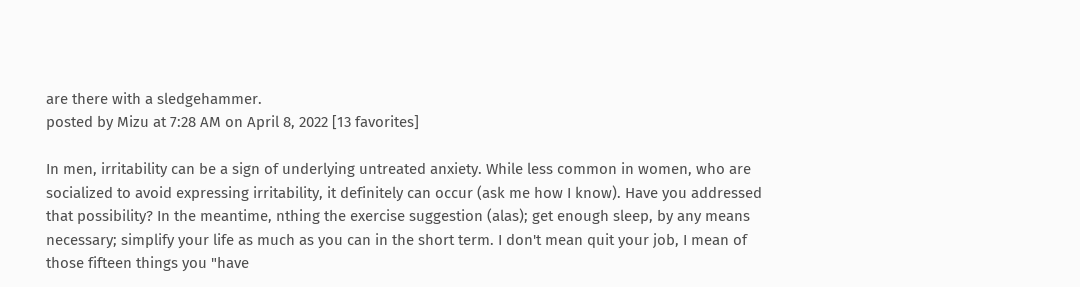are there with a sledgehammer.
posted by Mizu at 7:28 AM on April 8, 2022 [13 favorites]

In men, irritability can be a sign of underlying untreated anxiety. While less common in women, who are socialized to avoid expressing irritability, it definitely can occur (ask me how I know). Have you addressed that possibility? In the meantime, nthing the exercise suggestion (alas); get enough sleep, by any means necessary; simplify your life as much as you can in the short term. I don't mean quit your job, I mean of those fifteen things you "have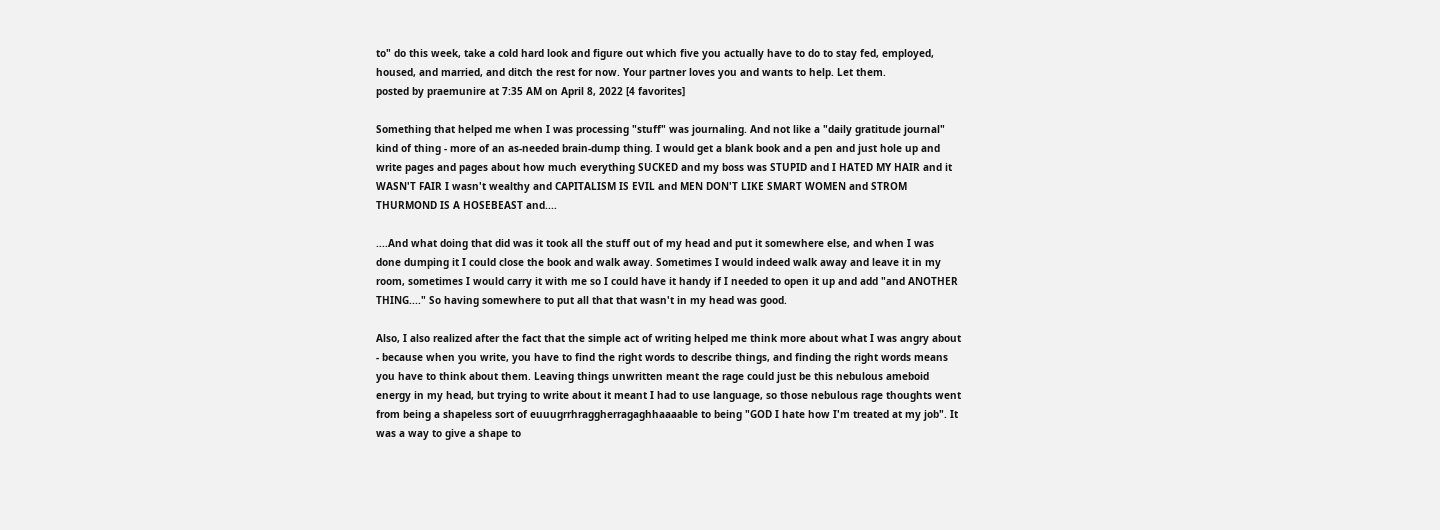to" do this week, take a cold hard look and figure out which five you actually have to do to stay fed, employed, housed, and married, and ditch the rest for now. Your partner loves you and wants to help. Let them.
posted by praemunire at 7:35 AM on April 8, 2022 [4 favorites]

Something that helped me when I was processing "stuff" was journaling. And not like a "daily gratitude journal" kind of thing - more of an as-needed brain-dump thing. I would get a blank book and a pen and just hole up and write pages and pages about how much everything SUCKED and my boss was STUPID and I HATED MY HAIR and it WASN'T FAIR I wasn't wealthy and CAPITALISM IS EVIL and MEN DON'T LIKE SMART WOMEN and STROM THURMOND IS A HOSEBEAST and....

....And what doing that did was it took all the stuff out of my head and put it somewhere else, and when I was done dumping it I could close the book and walk away. Sometimes I would indeed walk away and leave it in my room, sometimes I would carry it with me so I could have it handy if I needed to open it up and add "and ANOTHER THING...." So having somewhere to put all that that wasn't in my head was good.

Also, I also realized after the fact that the simple act of writing helped me think more about what I was angry about - because when you write, you have to find the right words to describe things, and finding the right words means you have to think about them. Leaving things unwritten meant the rage could just be this nebulous ameboid energy in my head, but trying to write about it meant I had to use language, so those nebulous rage thoughts went from being a shapeless sort of euuugrrhraggherragaghhaaaable to being "GOD I hate how I'm treated at my job". It was a way to give a shape to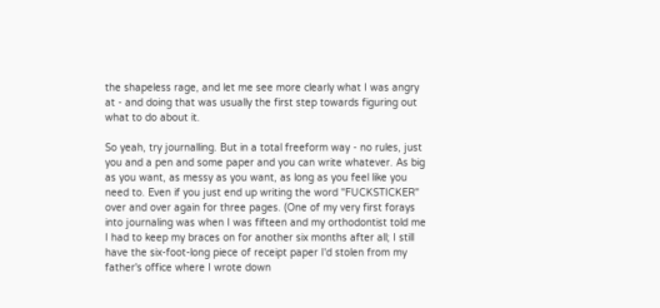the shapeless rage, and let me see more clearly what I was angry at - and doing that was usually the first step towards figuring out what to do about it.

So yeah, try journalling. But in a total freeform way - no rules, just you and a pen and some paper and you can write whatever. As big as you want, as messy as you want, as long as you feel like you need to. Even if you just end up writing the word "FUCKSTICKER" over and over again for three pages. (One of my very first forays into journaling was when I was fifteen and my orthodontist told me I had to keep my braces on for another six months after all; I still have the six-foot-long piece of receipt paper I'd stolen from my father's office where I wrote down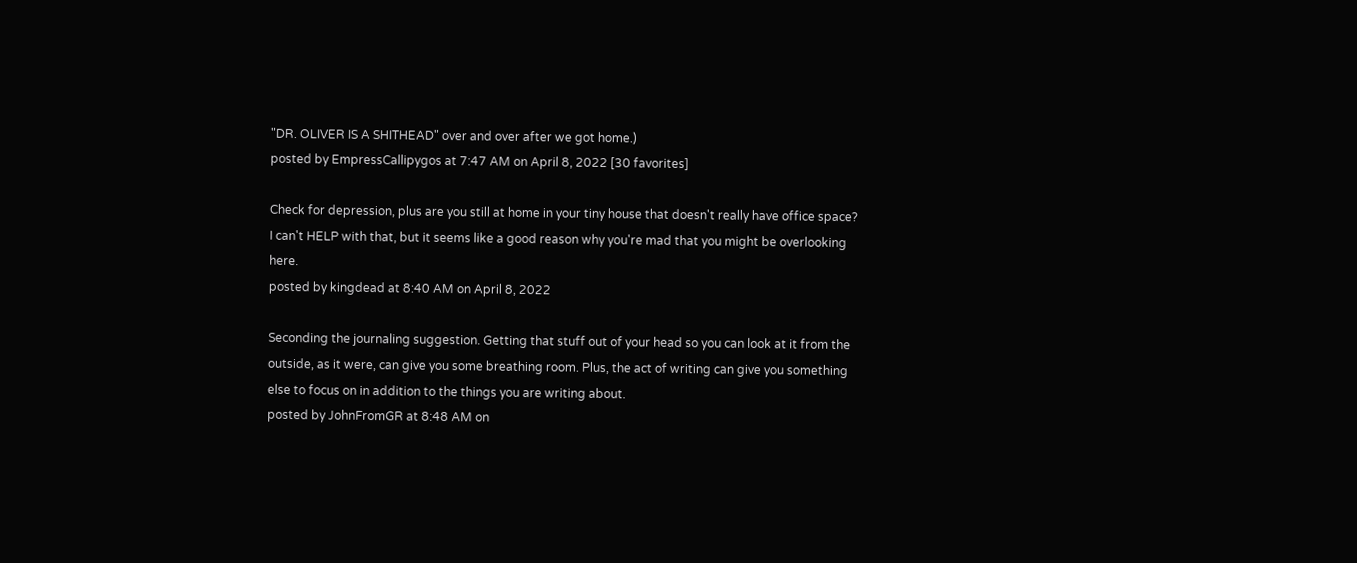"DR. OLIVER IS A SHITHEAD" over and over after we got home.)
posted by EmpressCallipygos at 7:47 AM on April 8, 2022 [30 favorites]

Check for depression, plus are you still at home in your tiny house that doesn't really have office space? I can't HELP with that, but it seems like a good reason why you're mad that you might be overlooking here.
posted by kingdead at 8:40 AM on April 8, 2022

Seconding the journaling suggestion. Getting that stuff out of your head so you can look at it from the outside, as it were, can give you some breathing room. Plus, the act of writing can give you something else to focus on in addition to the things you are writing about.
posted by JohnFromGR at 8:48 AM on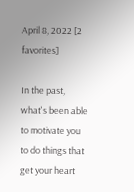April 8, 2022 [2 favorites]

In the past, what's been able to motivate you to do things that get your heart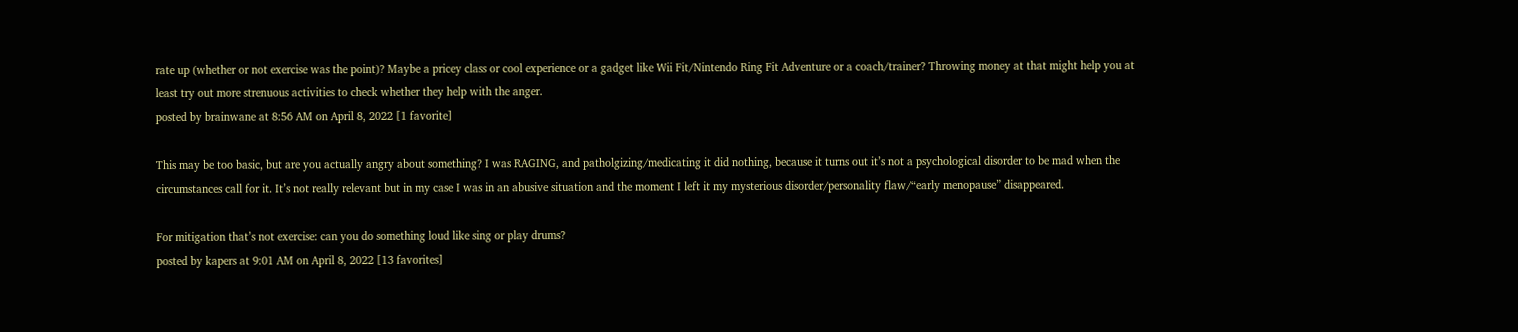rate up (whether or not exercise was the point)? Maybe a pricey class or cool experience or a gadget like Wii Fit/Nintendo Ring Fit Adventure or a coach/trainer? Throwing money at that might help you at least try out more strenuous activities to check whether they help with the anger.
posted by brainwane at 8:56 AM on April 8, 2022 [1 favorite]

This may be too basic, but are you actually angry about something? I was RAGING, and patholgizing/medicating it did nothing, because it turns out it’s not a psychological disorder to be mad when the circumstances call for it. It’s not really relevant but in my case I was in an abusive situation and the moment I left it my mysterious disorder/personality flaw/“early menopause” disappeared.

For mitigation that’s not exercise: can you do something loud like sing or play drums?
posted by kapers at 9:01 AM on April 8, 2022 [13 favorites]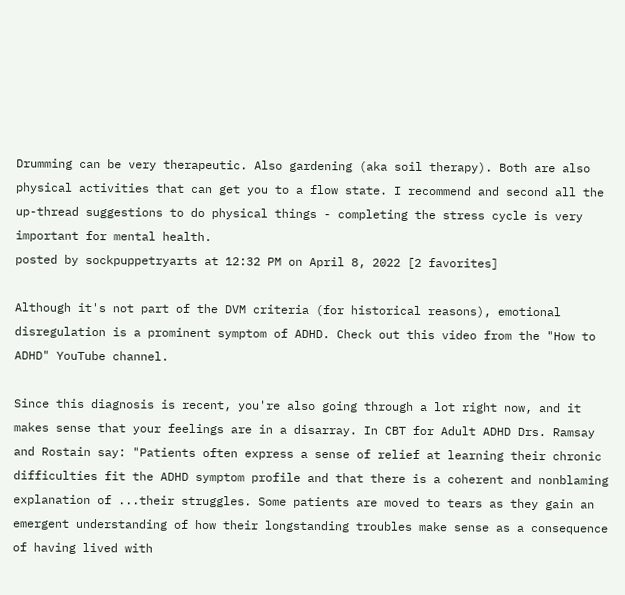Drumming can be very therapeutic. Also gardening (aka soil therapy). Both are also physical activities that can get you to a flow state. I recommend and second all the up-thread suggestions to do physical things - completing the stress cycle is very important for mental health.
posted by sockpuppetryarts at 12:32 PM on April 8, 2022 [2 favorites]

Although it's not part of the DVM criteria (for historical reasons), emotional disregulation is a prominent symptom of ADHD. Check out this video from the "How to ADHD" YouTube channel.

Since this diagnosis is recent, you're also going through a lot right now, and it makes sense that your feelings are in a disarray. In CBT for Adult ADHD Drs. Ramsay and Rostain say: "Patients often express a sense of relief at learning their chronic difficulties fit the ADHD symptom profile and that there is a coherent and nonblaming explanation of ...their struggles. Some patients are moved to tears as they gain an emergent understanding of how their longstanding troubles make sense as a consequence of having lived with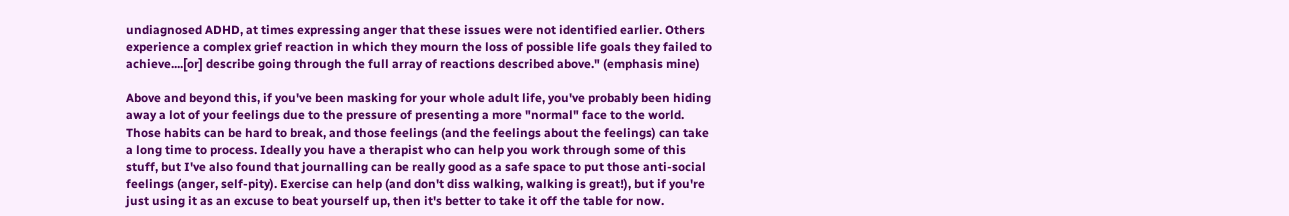undiagnosed ADHD, at times expressing anger that these issues were not identified earlier. Others experience a complex grief reaction in which they mourn the loss of possible life goals they failed to achieve....[or] describe going through the full array of reactions described above." (emphasis mine)

Above and beyond this, if you've been masking for your whole adult life, you've probably been hiding away a lot of your feelings due to the pressure of presenting a more "normal" face to the world. Those habits can be hard to break, and those feelings (and the feelings about the feelings) can take a long time to process. Ideally you have a therapist who can help you work through some of this stuff, but I've also found that journalling can be really good as a safe space to put those anti-social feelings (anger, self-pity). Exercise can help (and don't diss walking, walking is great!), but if you're just using it as an excuse to beat yourself up, then it's better to take it off the table for now.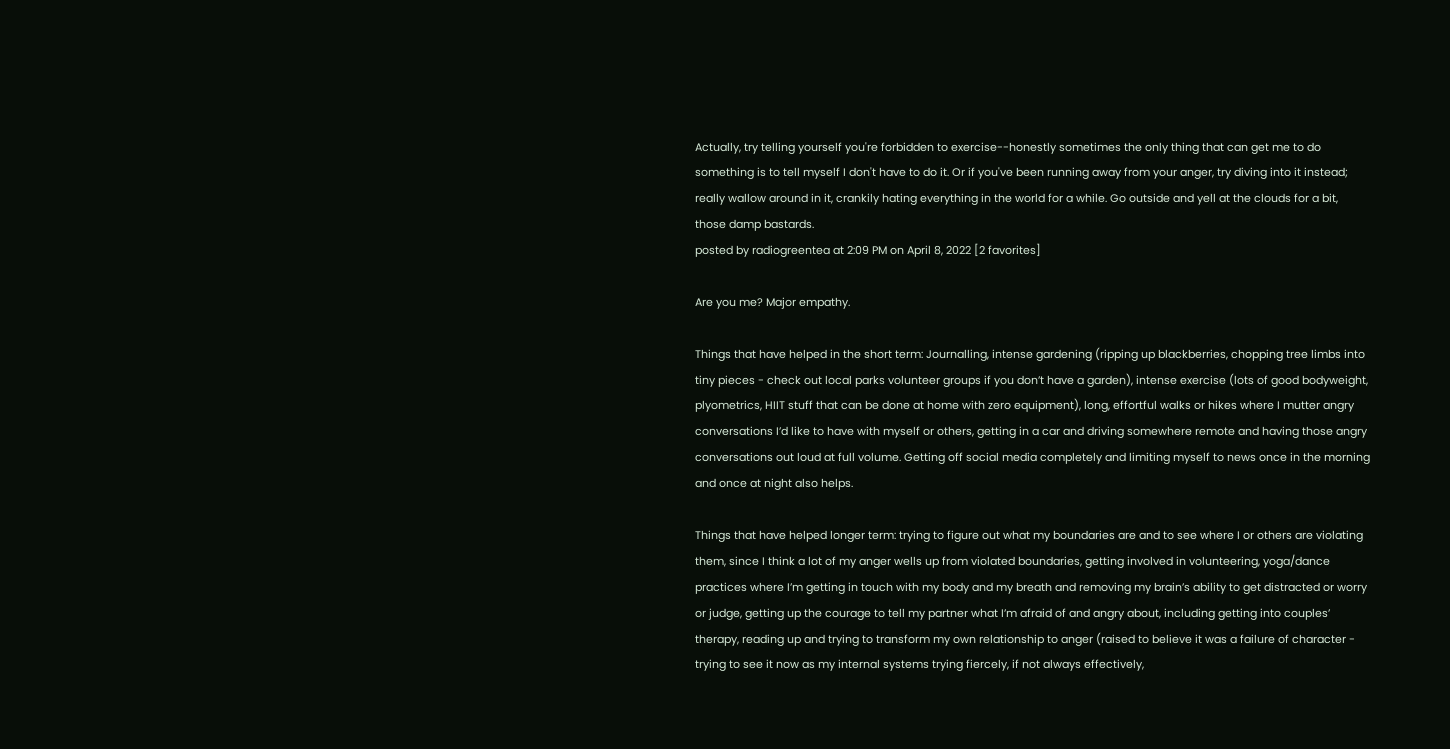Actually, try telling yourself you're forbidden to exercise--honestly sometimes the only thing that can get me to do something is to tell myself I don't have to do it. Or if you've been running away from your anger, try diving into it instead; really wallow around in it, crankily hating everything in the world for a while. Go outside and yell at the clouds for a bit, those damp bastards.
posted by radiogreentea at 2:09 PM on April 8, 2022 [2 favorites]

Are you me? Major empathy.

Things that have helped in the short term: Journalling, intense gardening (ripping up blackberries, chopping tree limbs into tiny pieces - check out local parks volunteer groups if you don’t have a garden), intense exercise (lots of good bodyweight, plyometrics, HIIT stuff that can be done at home with zero equipment), long, effortful walks or hikes where I mutter angry conversations I’d like to have with myself or others, getting in a car and driving somewhere remote and having those angry conversations out loud at full volume. Getting off social media completely and limiting myself to news once in the morning and once at night also helps.

Things that have helped longer term: trying to figure out what my boundaries are and to see where I or others are violating them, since I think a lot of my anger wells up from violated boundaries, getting involved in volunteering, yoga/dance practices where I’m getting in touch with my body and my breath and removing my brain’s ability to get distracted or worry or judge, getting up the courage to tell my partner what I’m afraid of and angry about, including getting into couples’ therapy, reading up and trying to transform my own relationship to anger (raised to believe it was a failure of character - trying to see it now as my internal systems trying fiercely, if not always effectively,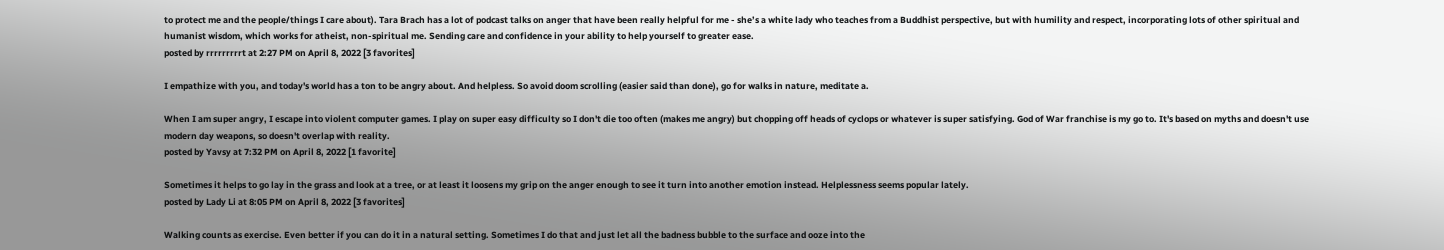to protect me and the people/things I care about). Tara Brach has a lot of podcast talks on anger that have been really helpful for me - she’s a white lady who teaches from a Buddhist perspective, but with humility and respect, incorporating lots of other spiritual and humanist wisdom, which works for atheist, non-spiritual me. Sending care and confidence in your ability to help yourself to greater ease.
posted by rrrrrrrrrt at 2:27 PM on April 8, 2022 [3 favorites]

I empathize with you, and today's world has a ton to be angry about. And helpless. So avoid doom scrolling (easier said than done), go for walks in nature, meditate a.

When I am super angry, I escape into violent computer games. I play on super easy difficulty so I don't die too often (makes me angry) but chopping off heads of cyclops or whatever is super satisfying. God of War franchise is my go to. It's based on myths and doesn't use modern day weapons, so doesn't overlap with reality.
posted by Yavsy at 7:32 PM on April 8, 2022 [1 favorite]

Sometimes it helps to go lay in the grass and look at a tree, or at least it loosens my grip on the anger enough to see it turn into another emotion instead. Helplessness seems popular lately.
posted by Lady Li at 8:05 PM on April 8, 2022 [3 favorites]

Walking counts as exercise. Even better if you can do it in a natural setting. Sometimes I do that and just let all the badness bubble to the surface and ooze into the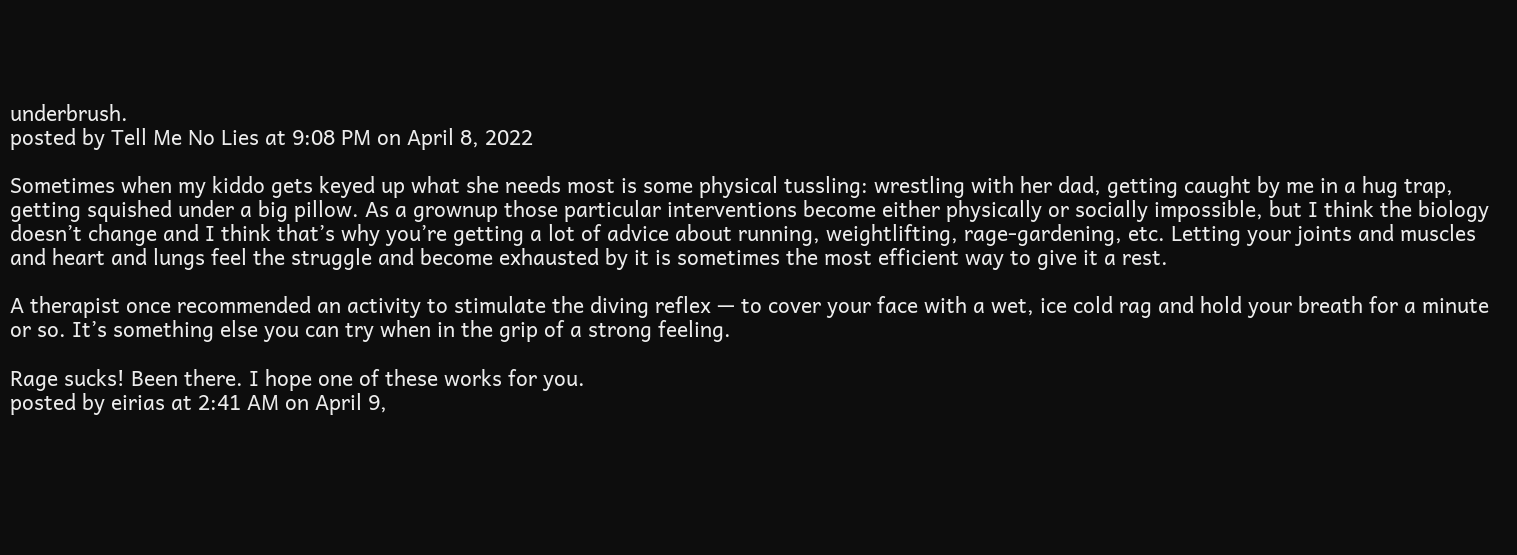underbrush.
posted by Tell Me No Lies at 9:08 PM on April 8, 2022

Sometimes when my kiddo gets keyed up what she needs most is some physical tussling: wrestling with her dad, getting caught by me in a hug trap, getting squished under a big pillow. As a grownup those particular interventions become either physically or socially impossible, but I think the biology doesn’t change and I think that’s why you’re getting a lot of advice about running, weightlifting, rage-gardening, etc. Letting your joints and muscles and heart and lungs feel the struggle and become exhausted by it is sometimes the most efficient way to give it a rest.

A therapist once recommended an activity to stimulate the diving reflex — to cover your face with a wet, ice cold rag and hold your breath for a minute or so. It’s something else you can try when in the grip of a strong feeling.

Rage sucks! Been there. I hope one of these works for you.
posted by eirias at 2:41 AM on April 9,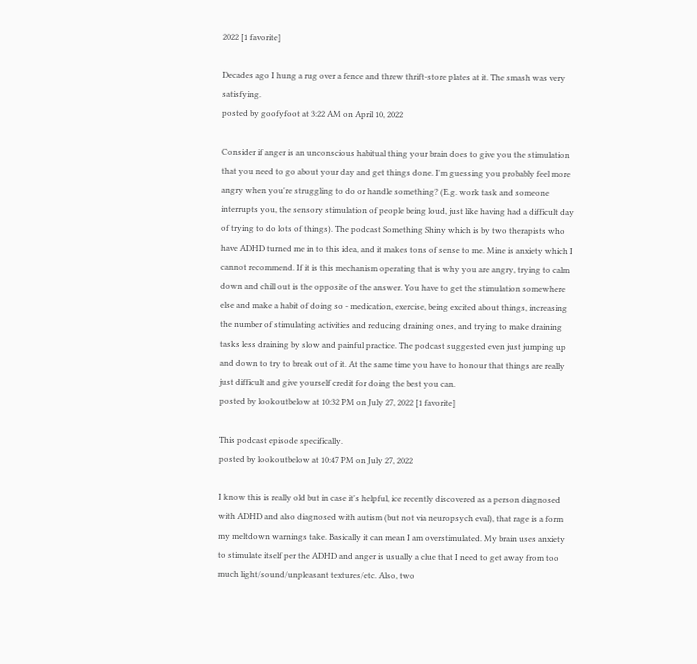2022 [1 favorite]

Decades ago I hung a rug over a fence and threw thrift-store plates at it. The smash was very satisfying.
posted by goofyfoot at 3:22 AM on April 10, 2022

Consider if anger is an unconscious habitual thing your brain does to give you the stimulation that you need to go about your day and get things done. I'm guessing you probably feel more angry when you're struggling to do or handle something? (E.g. work task and someone interrupts you, the sensory stimulation of people being loud, just like having had a difficult day of trying to do lots of things). The podcast Something Shiny which is by two therapists who have ADHD turned me in to this idea, and it makes tons of sense to me. Mine is anxiety which I cannot recommend. If it is this mechanism operating that is why you are angry, trying to calm down and chill out is the opposite of the answer. You have to get the stimulation somewhere else and make a habit of doing so - medication, exercise, being excited about things, increasing the number of stimulating activities and reducing draining ones, and trying to make draining tasks less draining by slow and painful practice. The podcast suggested even just jumping up and down to try to break out of it. At the same time you have to honour that things are really just difficult and give yourself credit for doing the best you can.
posted by lookoutbelow at 10:32 PM on July 27, 2022 [1 favorite]

This podcast episode specifically.
posted by lookoutbelow at 10:47 PM on July 27, 2022

I know this is really old but in case it's helpful, ice recently discovered as a person diagnosed with ADHD and also diagnosed with autism (but not via neuropsych eval), that rage is a form my meltdown warnings take. Basically it can mean I am overstimulated. My brain uses anxiety to stimulate itself per the ADHD and anger is usually a clue that I need to get away from too much light/sound/unpleasant textures/etc. Also, two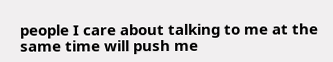people I care about talking to me at the same time will push me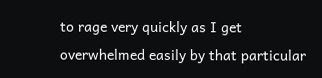to rage very quickly as I get overwhelmed easily by that particular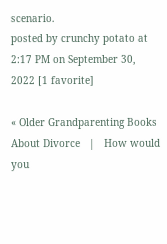scenario.
posted by crunchy potato at 2:17 PM on September 30, 2022 [1 favorite]

« Older Grandparenting Books About Divorce   |   How would you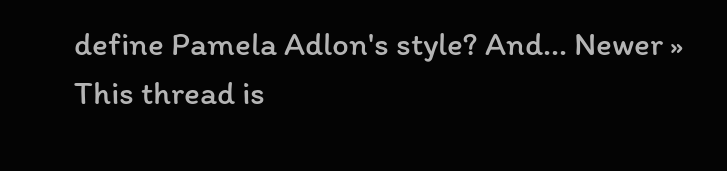define Pamela Adlon's style? And... Newer »
This thread is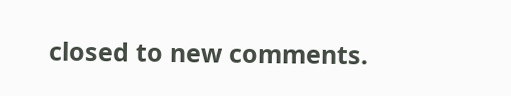closed to new comments.